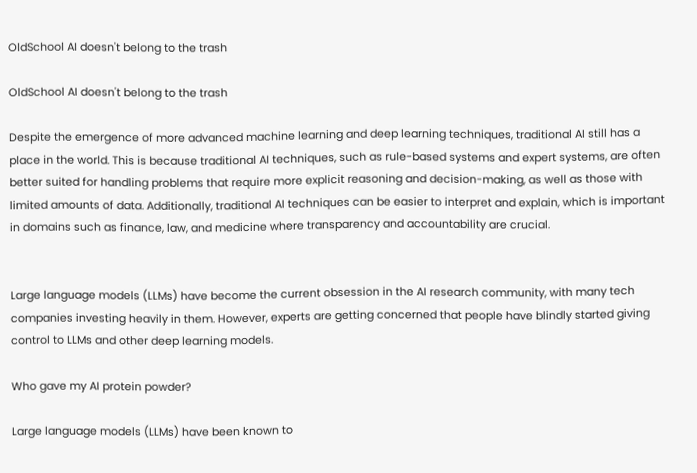OldSchool AI doesn't belong to the trash

OldSchool AI doesn't belong to the trash

Despite the emergence of more advanced machine learning and deep learning techniques, traditional AI still has a place in the world. This is because traditional AI techniques, such as rule-based systems and expert systems, are often better suited for handling problems that require more explicit reasoning and decision-making, as well as those with limited amounts of data. Additionally, traditional AI techniques can be easier to interpret and explain, which is important in domains such as finance, law, and medicine where transparency and accountability are crucial.


Large language models (LLMs) have become the current obsession in the AI research community, with many tech companies investing heavily in them. However, experts are getting concerned that people have blindly started giving control to LLMs and other deep learning models.

Who gave my AI protein powder?

Large language models (LLMs) have been known to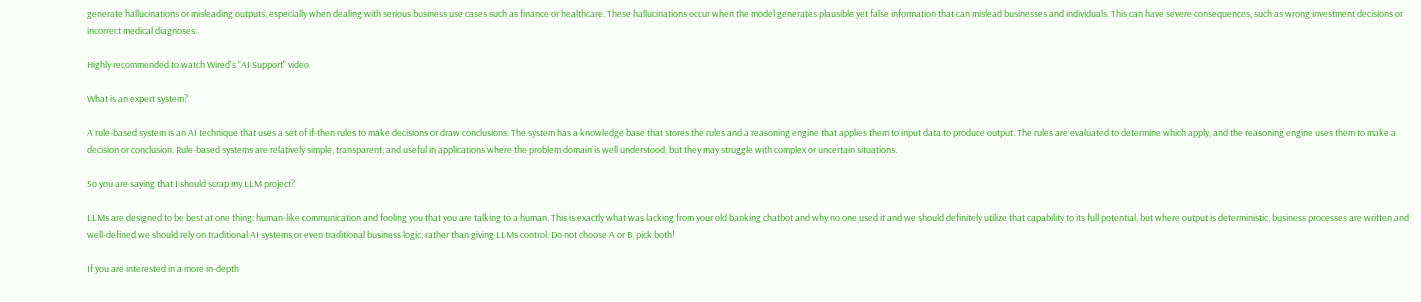generate hallucinations or misleading outputs, especially when dealing with serious business use cases such as finance or healthcare. These hallucinations occur when the model generates plausible yet false information that can mislead businesses and individuals. This can have severe consequences, such as wrong investment decisions or incorrect medical diagnoses.

Highly recommended to watch Wired's "AI Support" video

What is an expert system?

A rule-based system is an AI technique that uses a set of if-then rules to make decisions or draw conclusions. The system has a knowledge base that stores the rules and a reasoning engine that applies them to input data to produce output. The rules are evaluated to determine which apply, and the reasoning engine uses them to make a decision or conclusion. Rule-based systems are relatively simple, transparent, and useful in applications where the problem domain is well understood, but they may struggle with complex or uncertain situations.

So you are saying that I should scrap my LLM project?

LLMs are designed to be best at one thing: human-like communication and fooling you that you are talking to a human. This is exactly what was lacking from your old banking chatbot and why no one used it and we should definitely utilize that capability to its full potential, but where output is deterministic, business processes are written and well-defined we should rely on traditional AI systems or even traditional business logic, rather than giving LLMs control. Do not choose A or B, pick both!

If you are interested in a more in-depth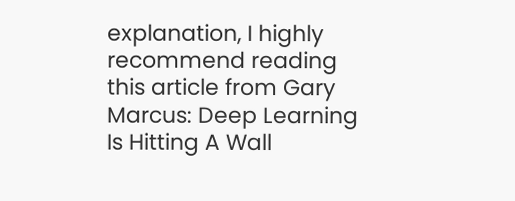explanation, I highly recommend reading this article from Gary Marcus: Deep Learning Is Hitting A Wall